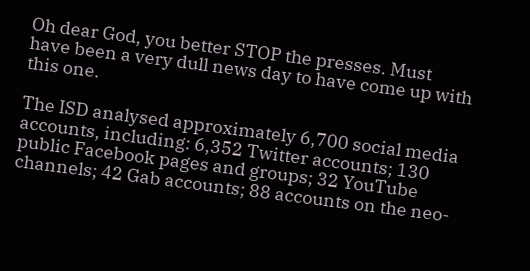Oh dear God, you better STOP the presses. Must have been a very dull news day to have come up with this one.

The ISD analysed approximately 6,700 social media accounts, including: 6,352 Twitter accounts; 130 public Facebook pages and groups; 32 YouTube channels; 42 Gab accounts; 88 accounts on the neo-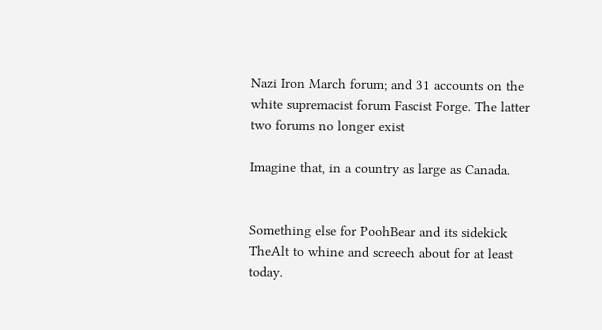Nazi Iron March forum; and 31 accounts on the white supremacist forum Fascist Forge. The latter two forums no longer exist

Imagine that, in a country as large as Canada.


Something else for PoohBear and its sidekick TheAlt to whine and screech about for at least today.